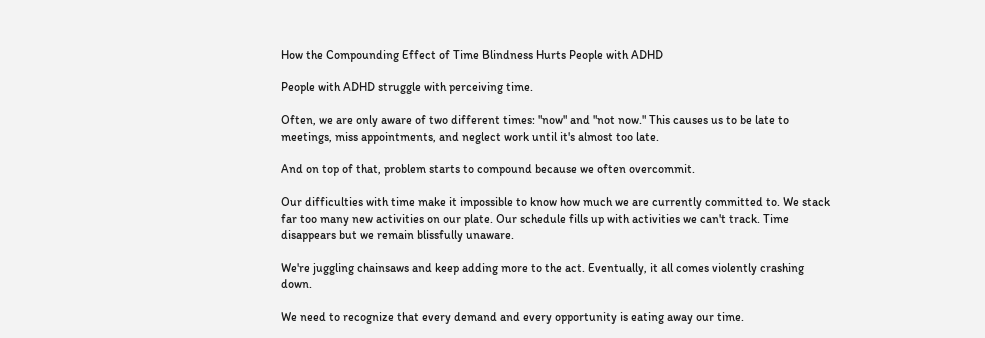How the Compounding Effect of Time Blindness Hurts People with ADHD

People with ADHD struggle with perceiving time.

Often, we are only aware of two different times: "now" and "not now." This causes us to be late to meetings, miss appointments, and neglect work until it's almost too late.

And on top of that, problem starts to compound because we often overcommit.

Our difficulties with time make it impossible to know how much we are currently committed to. We stack far too many new activities on our plate. Our schedule fills up with activities we can't track. Time disappears but we remain blissfully unaware.

We're juggling chainsaws and keep adding more to the act. Eventually, it all comes violently crashing down.

We need to recognize that every demand and every opportunity is eating away our time.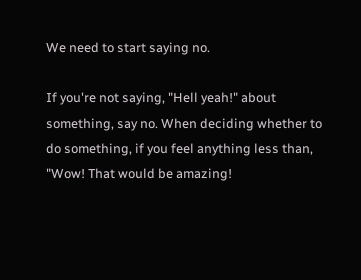We need to start saying no.

If you're not saying, "Hell yeah!" about something, say no. When deciding whether to do something, if you feel anything less than, "Wow! That would be amazing!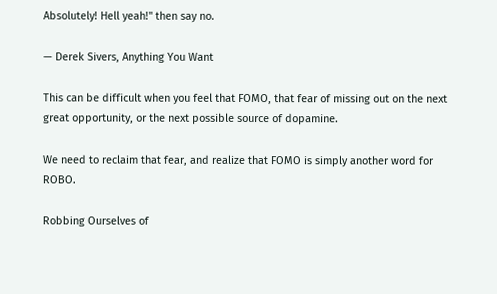Absolutely! Hell yeah!" then say no.

— Derek Sivers, Anything You Want

This can be difficult when you feel that FOMO, that fear of missing out on the next great opportunity, or the next possible source of dopamine.

We need to reclaim that fear, and realize that FOMO is simply another word for ROBO.

Robbing Ourselves of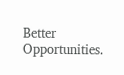Better Opportunities.